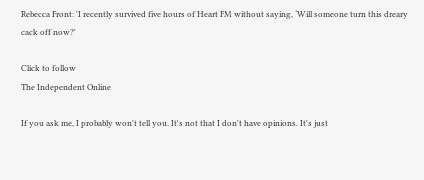Rebecca Front: 'I recently survived five hours of Heart FM without saying, ‘Will someone turn this dreary cack off now?'

Click to follow
The Independent Online

If you ask me, I probably won't tell you. It's not that I don't have opinions. It's just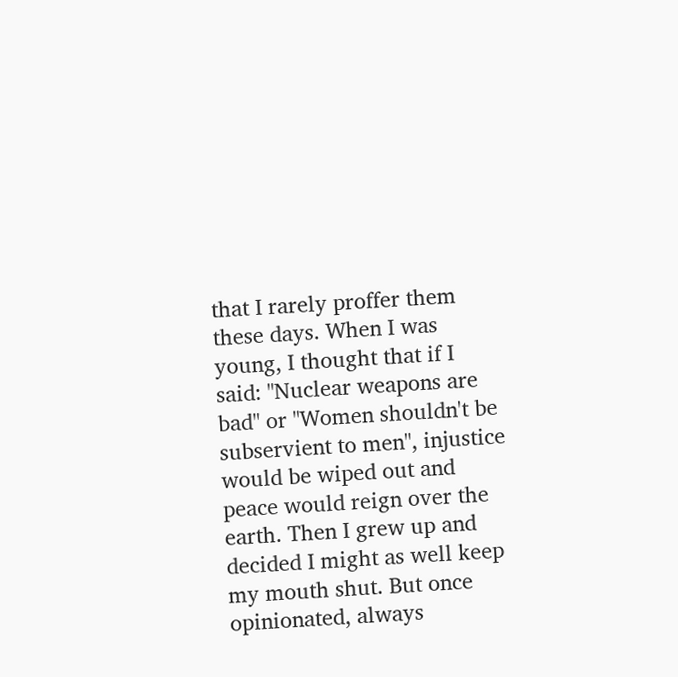that I rarely proffer them these days. When I was young, I thought that if I said: "Nuclear weapons are bad" or "Women shouldn't be subservient to men", injustice would be wiped out and peace would reign over the earth. Then I grew up and decided I might as well keep my mouth shut. But once opinionated, always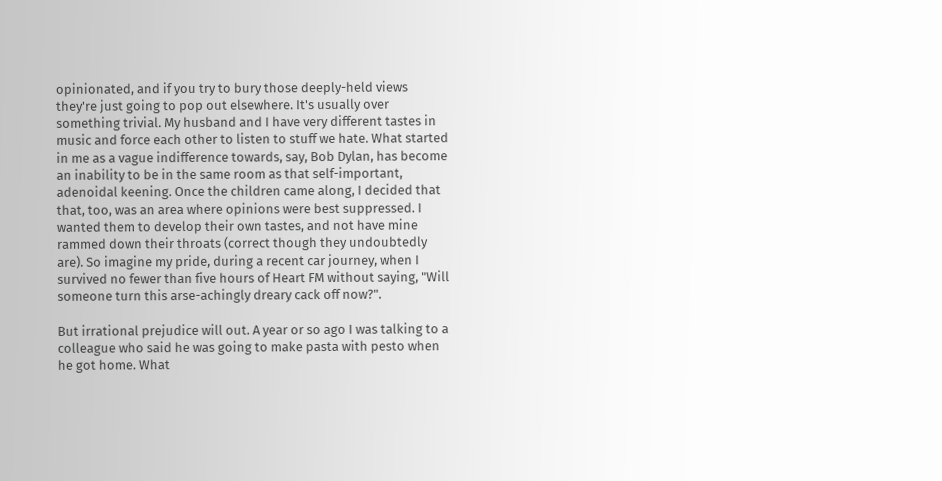opinionated, and if you try to bury those deeply-held views they're just going to pop out elsewhere. It's usually over something trivial. My husband and I have very different tastes in music and force each other to listen to stuff we hate. What started in me as a vague indifference towards, say, Bob Dylan, has become an inability to be in the same room as that self-important, adenoidal keening. Once the children came along, I decided that that, too, was an area where opinions were best suppressed. I wanted them to develop their own tastes, and not have mine rammed down their throats (correct though they undoubtedly are). So imagine my pride, during a recent car journey, when I survived no fewer than five hours of Heart FM without saying, "Will someone turn this arse-achingly dreary cack off now?".

But irrational prejudice will out. A year or so ago I was talking to a colleague who said he was going to make pasta with pesto when he got home. What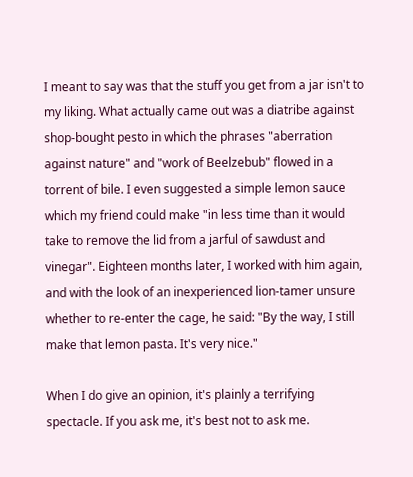I meant to say was that the stuff you get from a jar isn't to my liking. What actually came out was a diatribe against shop-bought pesto in which the phrases "aberration against nature" and "work of Beelzebub" flowed in a torrent of bile. I even suggested a simple lemon sauce which my friend could make "in less time than it would take to remove the lid from a jarful of sawdust and vinegar". Eighteen months later, I worked with him again, and with the look of an inexperienced lion-tamer unsure whether to re-enter the cage, he said: "By the way, I still make that lemon pasta. It's very nice."

When I do give an opinion, it's plainly a terrifying spectacle. If you ask me, it's best not to ask me.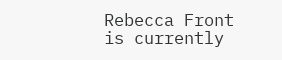Rebecca Front is currently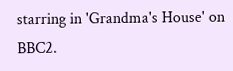starring in 'Grandma's House' on BBC2.